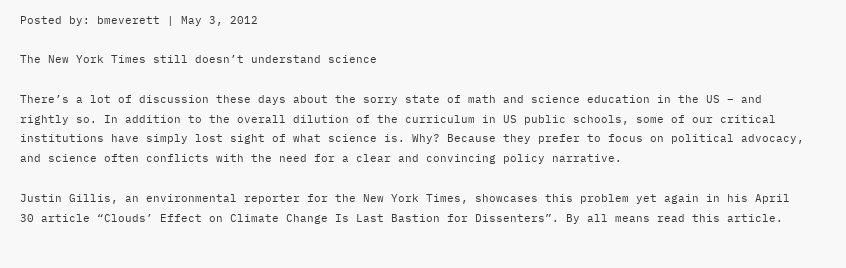Posted by: bmeverett | May 3, 2012

The New York Times still doesn’t understand science

There’s a lot of discussion these days about the sorry state of math and science education in the US – and rightly so. In addition to the overall dilution of the curriculum in US public schools, some of our critical institutions have simply lost sight of what science is. Why? Because they prefer to focus on political advocacy, and science often conflicts with the need for a clear and convincing policy narrative.

Justin Gillis, an environmental reporter for the New York Times, showcases this problem yet again in his April 30 article “Clouds’ Effect on Climate Change Is Last Bastion for Dissenters”. By all means read this article.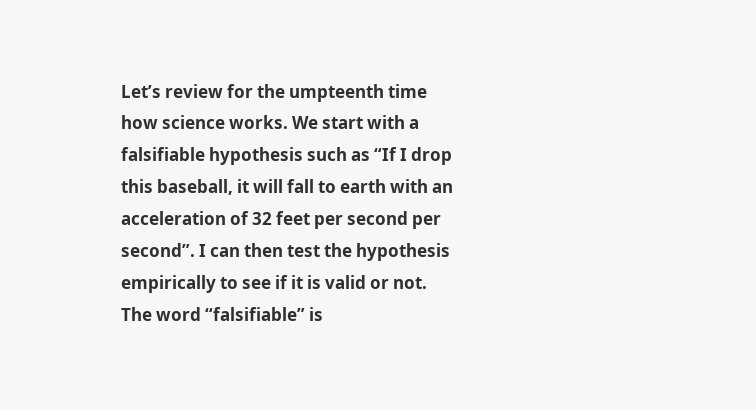Let’s review for the umpteenth time how science works. We start with a falsifiable hypothesis such as “If I drop this baseball, it will fall to earth with an acceleration of 32 feet per second per second”. I can then test the hypothesis empirically to see if it is valid or not. The word “falsifiable” is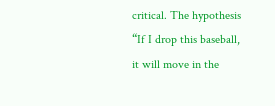critical. The hypothesis “If I drop this baseball, it will move in the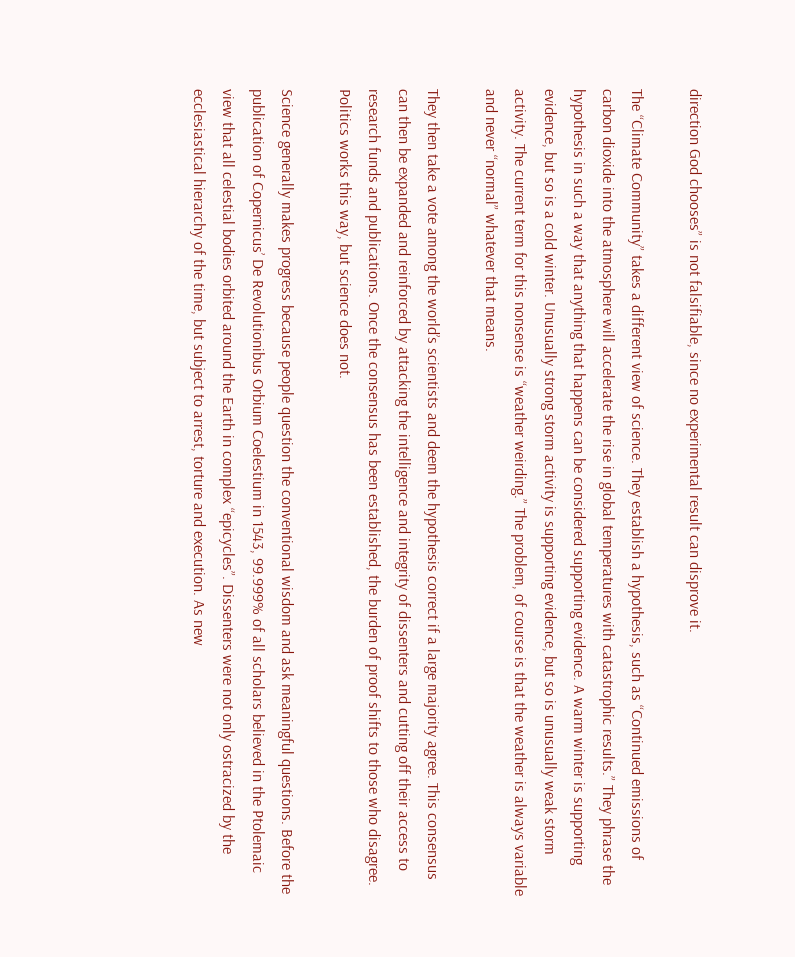direction God chooses” is not falsifiable, since no experimental result can disprove it.

The “Climate Community” takes a different view of science. They establish a hypothesis, such as “Continued emissions of carbon dioxide into the atmosphere will accelerate the rise in global temperatures with catastrophic results.” They phrase the hypothesis in such a way that anything that happens can be considered supporting evidence. A warm winter is supporting evidence, but so is a cold winter. Unusually strong storm activity is supporting evidence, but so is unusually weak storm activity. The current term for this nonsense is “weather weirding.” The problem, of course is that the weather is always variable and never “normal” whatever that means.

They then take a vote among the world’s scientists and deem the hypothesis correct if a large majority agree. This consensus can then be expanded and reinforced by attacking the intelligence and integrity of dissenters and cutting off their access to research funds and publications. Once the consensus has been established, the burden of proof shifts to those who disagree. Politics works this way, but science does not.

Science generally makes progress because people question the conventional wisdom and ask meaningful questions. Before the publication of Copernicus’ De Revolutionibus Orbium Coelestium in 1543, 99.999% of all scholars believed in the Ptolemaic view that all celestial bodies orbited around the Earth in complex “epicycles”. Dissenters were not only ostracized by the ecclesiastical hierarchy of the time, but subject to arrest, torture and execution. As new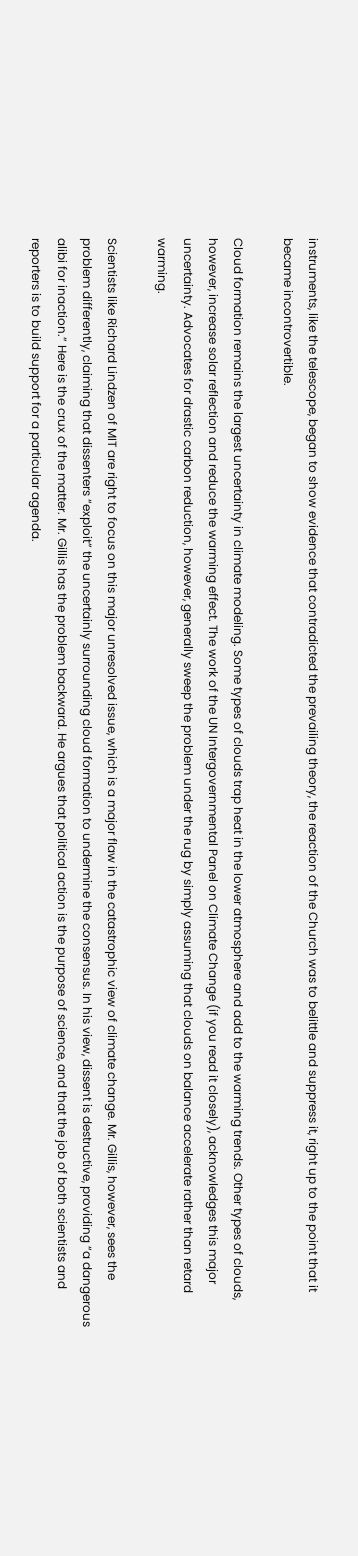instruments, like the telescope, began to show evidence that contradicted the prevailing theory, the reaction of the Church was to belittle and suppress it, right up to the point that it became incontrovertible.

Cloud formation remains the largest uncertainty in climate modeling. Some types of clouds trap heat in the lower atmosphere and add to the warming trends. Other types of clouds, however, increase solar reflection and reduce the warming effect. The work of the UN Intergovernmental Panel on Climate Change (if you read it closely), acknowledges this major uncertainty. Advocates for drastic carbon reduction, however, generally sweep the problem under the rug by simply assuming that clouds on balance accelerate rather than retard warming.

Scientists like Richard Lindzen of MIT are right to focus on this major unresolved issue, which is a major flaw in the catastrophic view of climate change. Mr. Gillis, however, sees the problem differently, claiming that dissenters “exploit” the uncertainly surrounding cloud formation to undermine the consensus. In his view, dissent is destructive, providing “a dangerous alibi for inaction.” Here is the crux of the matter. Mr. Gillis has the problem backward. He argues that political action is the purpose of science, and that the job of both scientists and reporters is to build support for a particular agenda.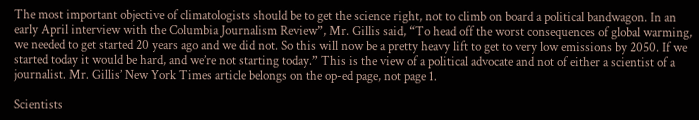The most important objective of climatologists should be to get the science right, not to climb on board a political bandwagon. In an early April interview with the Columbia Journalism Review”, Mr. Gillis said, “To head off the worst consequences of global warming, we needed to get started 20 years ago and we did not. So this will now be a pretty heavy lift to get to very low emissions by 2050. If we started today it would be hard, and we’re not starting today.” This is the view of a political advocate and not of either a scientist of a journalist. Mr. Gillis’ New York Times article belongs on the op-ed page, not page 1.

Scientists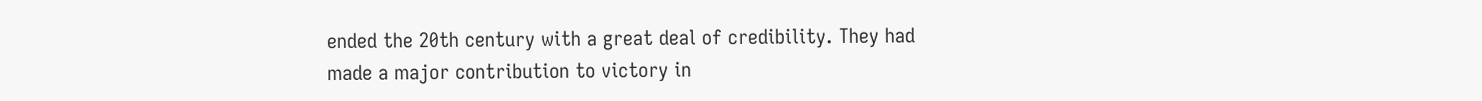ended the 20th century with a great deal of credibility. They had made a major contribution to victory in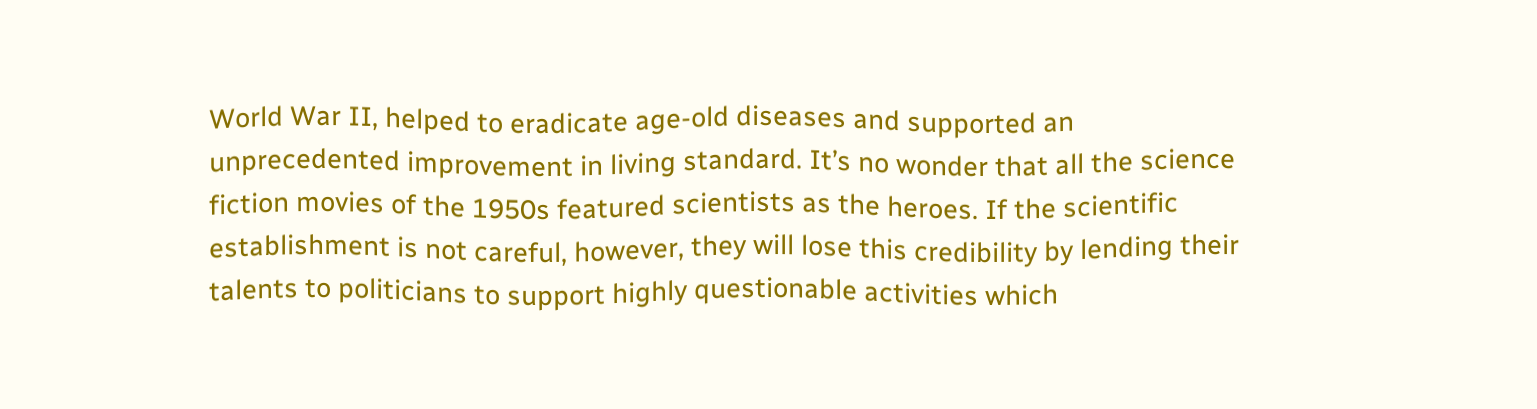World War II, helped to eradicate age-old diseases and supported an unprecedented improvement in living standard. It’s no wonder that all the science fiction movies of the 1950s featured scientists as the heroes. If the scientific establishment is not careful, however, they will lose this credibility by lending their talents to politicians to support highly questionable activities which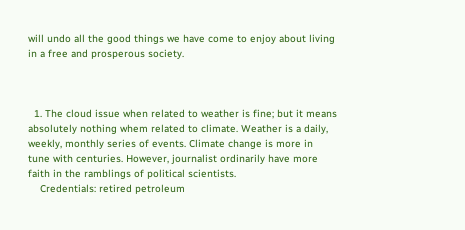will undo all the good things we have come to enjoy about living in a free and prosperous society.



  1. The cloud issue when related to weather is fine; but it means absolutely nothing whem related to climate. Weather is a daily, weekly, monthly series of events. Climate change is more in tune with centuries. However, journalist ordinarily have more faith in the ramblings of political scientists.
    Credentials: retired petroleum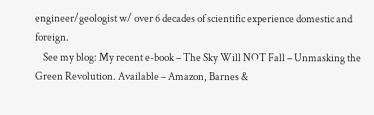engineer/geologist w/ over 6 decades of scientific experience domestic and foreign.
    See my blog: My recent e-book – The Sky Will NOT Fall – Unmasking the Green Revolution. Available – Amazon, Barnes &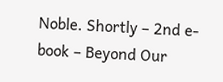Noble. Shortly – 2nd e-book – Beyond Our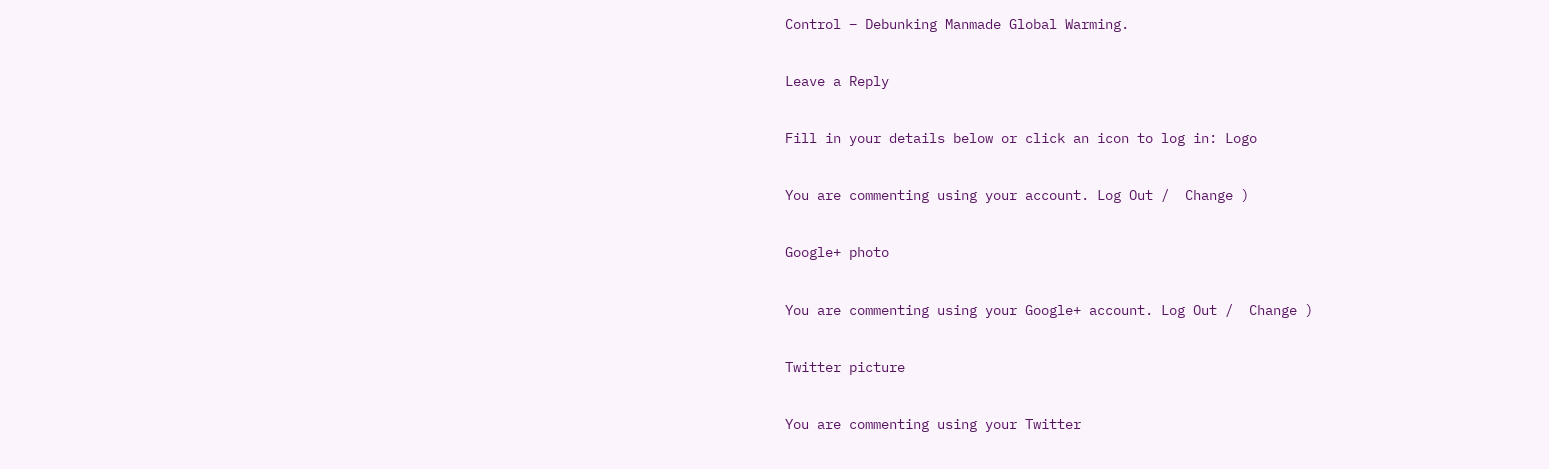Control – Debunking Manmade Global Warming.

Leave a Reply

Fill in your details below or click an icon to log in: Logo

You are commenting using your account. Log Out /  Change )

Google+ photo

You are commenting using your Google+ account. Log Out /  Change )

Twitter picture

You are commenting using your Twitter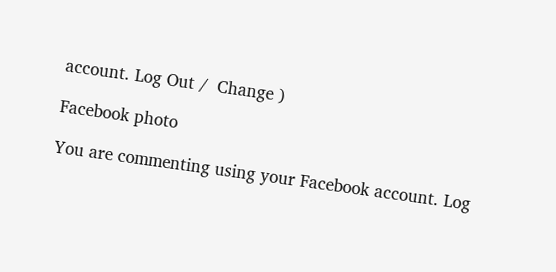account. Log Out /  Change )

Facebook photo

You are commenting using your Facebook account. Log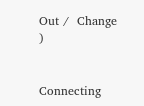Out /  Change )


Connecting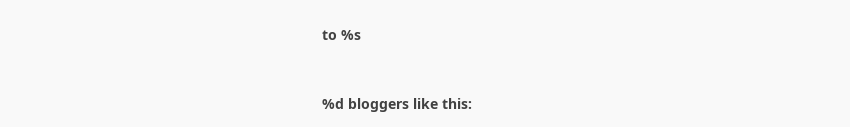to %s


%d bloggers like this: